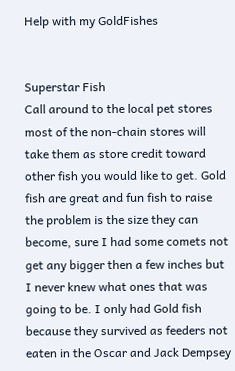Help with my GoldFishes


Superstar Fish
Call around to the local pet stores most of the non-chain stores will take them as store credit toward other fish you would like to get. Gold fish are great and fun fish to raise the problem is the size they can become, sure I had some comets not get any bigger then a few inches but I never knew what ones that was going to be. I only had Gold fish because they survived as feeders not eaten in the Oscar and Jack Dempsey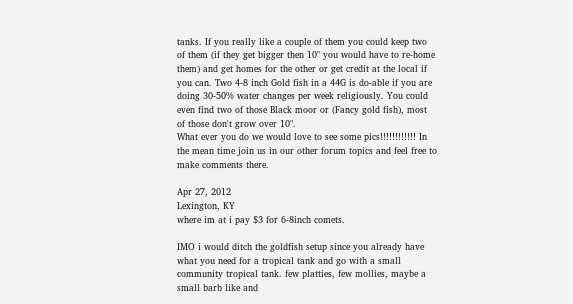tanks. If you really like a couple of them you could keep two of them (if they get bigger then 10" you would have to re-home them) and get homes for the other or get credit at the local if you can. Two 4-8 inch Gold fish in a 44G is do-able if you are doing 30-50% water changes per week religiously. You could even find two of those Black moor or (Fancy gold fish), most of those don't grow over 10".
What ever you do we would love to see some pics!!!!!!!!!!!! In the mean time join us in our other forum topics and feel free to make comments there.

Apr 27, 2012
Lexington, KY
where im at i pay $3 for 6-8inch comets.

IMO i would ditch the goldfish setup since you already have what you need for a tropical tank and go with a small community tropical tank. few platties, few mollies, maybe a small barb like and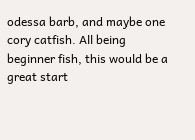odessa barb, and maybe one cory catfish. All being beginner fish, this would be a great start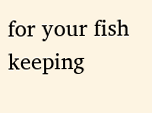for your fish keeping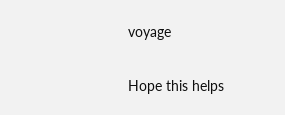voyage

Hope this helps